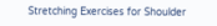Stretching Exercises for Shoulder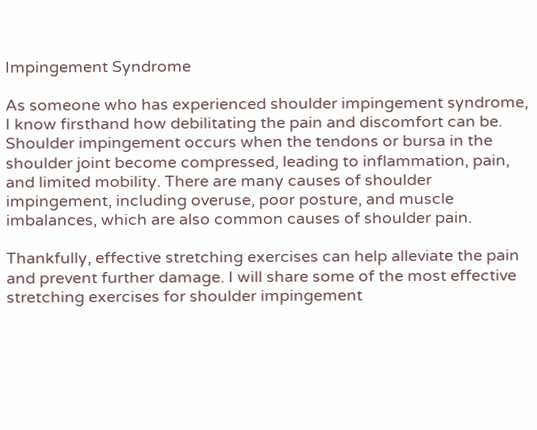Impingement Syndrome

As someone who has experienced shoulder impingement syndrome, I know firsthand how debilitating the pain and discomfort can be. Shoulder impingement occurs when the tendons or bursa in the shoulder joint become compressed, leading to inflammation, pain, and limited mobility. There are many causes of shoulder impingement, including overuse, poor posture, and muscle imbalances, which are also common causes of shoulder pain.

Thankfully, effective stretching exercises can help alleviate the pain and prevent further damage. I will share some of the most effective stretching exercises for shoulder impingement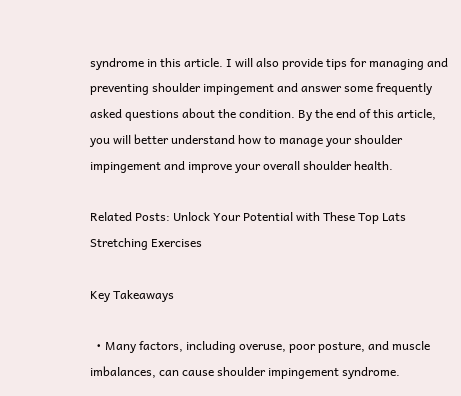syndrome in this article. I will also provide tips for managing and preventing shoulder impingement and answer some frequently asked questions about the condition. By the end of this article, you will better understand how to manage your shoulder impingement and improve your overall shoulder health.

Related Posts: Unlock Your Potential with These Top Lats Stretching Exercises

Key Takeaways

  • Many factors, including overuse, poor posture, and muscle imbalances, can cause shoulder impingement syndrome.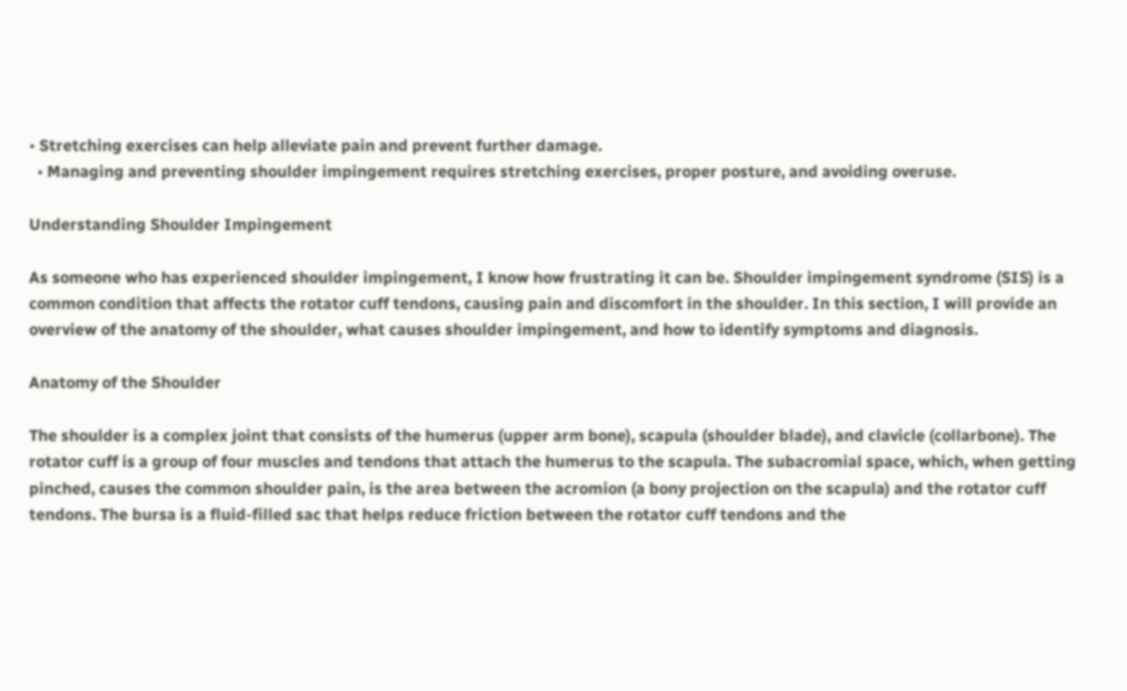• Stretching exercises can help alleviate pain and prevent further damage.
  • Managing and preventing shoulder impingement requires stretching exercises, proper posture, and avoiding overuse.

Understanding Shoulder Impingement

As someone who has experienced shoulder impingement, I know how frustrating it can be. Shoulder impingement syndrome (SIS) is a common condition that affects the rotator cuff tendons, causing pain and discomfort in the shoulder. In this section, I will provide an overview of the anatomy of the shoulder, what causes shoulder impingement, and how to identify symptoms and diagnosis.

Anatomy of the Shoulder

The shoulder is a complex joint that consists of the humerus (upper arm bone), scapula (shoulder blade), and clavicle (collarbone). The rotator cuff is a group of four muscles and tendons that attach the humerus to the scapula. The subacromial space, which, when getting pinched, causes the common shoulder pain, is the area between the acromion (a bony projection on the scapula) and the rotator cuff tendons. The bursa is a fluid-filled sac that helps reduce friction between the rotator cuff tendons and the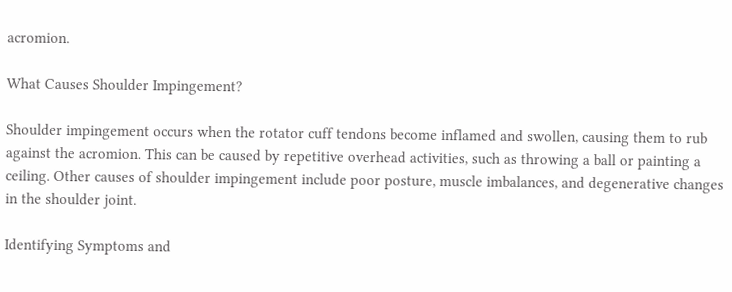acromion.

What Causes Shoulder Impingement?

Shoulder impingement occurs when the rotator cuff tendons become inflamed and swollen, causing them to rub against the acromion. This can be caused by repetitive overhead activities, such as throwing a ball or painting a ceiling. Other causes of shoulder impingement include poor posture, muscle imbalances, and degenerative changes in the shoulder joint.

Identifying Symptoms and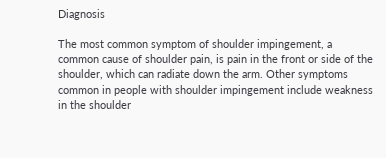Diagnosis

The most common symptom of shoulder impingement, a common cause of shoulder pain, is pain in the front or side of the shoulder, which can radiate down the arm. Other symptoms common in people with shoulder impingement include weakness in the shoulder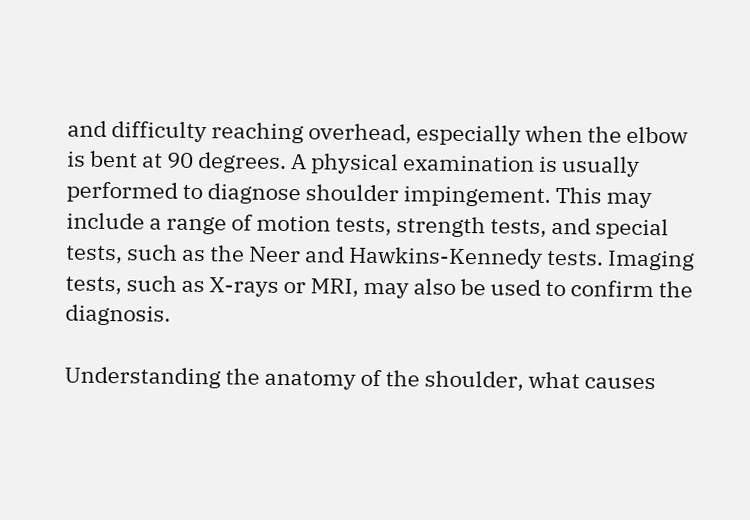and difficulty reaching overhead, especially when the elbow is bent at 90 degrees. A physical examination is usually performed to diagnose shoulder impingement. This may include a range of motion tests, strength tests, and special tests, such as the Neer and Hawkins-Kennedy tests. Imaging tests, such as X-rays or MRI, may also be used to confirm the diagnosis.

Understanding the anatomy of the shoulder, what causes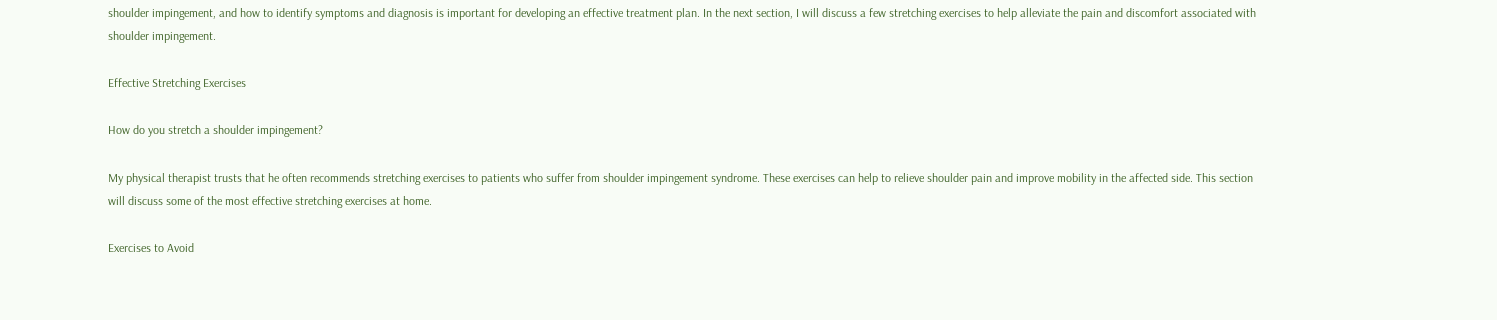shoulder impingement, and how to identify symptoms and diagnosis is important for developing an effective treatment plan. In the next section, I will discuss a few stretching exercises to help alleviate the pain and discomfort associated with shoulder impingement.

Effective Stretching Exercises

How do you stretch a shoulder impingement?

My physical therapist trusts that he often recommends stretching exercises to patients who suffer from shoulder impingement syndrome. These exercises can help to relieve shoulder pain and improve mobility in the affected side. This section will discuss some of the most effective stretching exercises at home.

Exercises to Avoid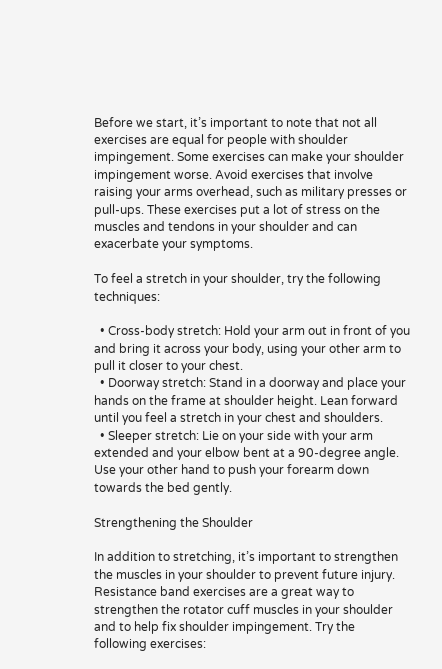Before we start, it’s important to note that not all exercises are equal for people with shoulder impingement. Some exercises can make your shoulder impingement worse. Avoid exercises that involve raising your arms overhead, such as military presses or pull-ups. These exercises put a lot of stress on the muscles and tendons in your shoulder and can exacerbate your symptoms.

To feel a stretch in your shoulder, try the following techniques:

  • Cross-body stretch: Hold your arm out in front of you and bring it across your body, using your other arm to pull it closer to your chest.
  • Doorway stretch: Stand in a doorway and place your hands on the frame at shoulder height. Lean forward until you feel a stretch in your chest and shoulders.
  • Sleeper stretch: Lie on your side with your arm extended and your elbow bent at a 90-degree angle. Use your other hand to push your forearm down towards the bed gently.

Strengthening the Shoulder

In addition to stretching, it’s important to strengthen the muscles in your shoulder to prevent future injury. Resistance band exercises are a great way to strengthen the rotator cuff muscles in your shoulder and to help fix shoulder impingement. Try the following exercises: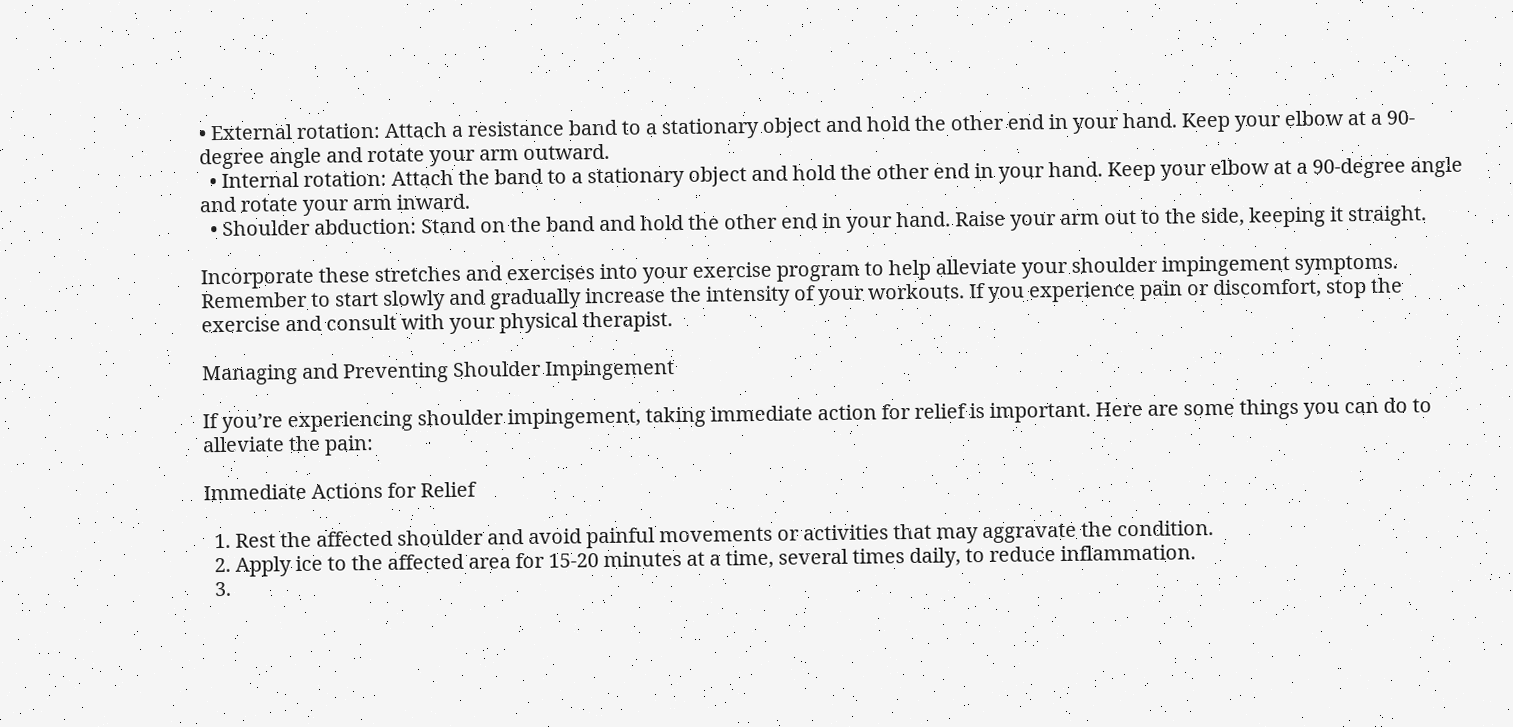• External rotation: Attach a resistance band to a stationary object and hold the other end in your hand. Keep your elbow at a 90-degree angle and rotate your arm outward.
  • Internal rotation: Attach the band to a stationary object and hold the other end in your hand. Keep your elbow at a 90-degree angle and rotate your arm inward.
  • Shoulder abduction: Stand on the band and hold the other end in your hand. Raise your arm out to the side, keeping it straight.

Incorporate these stretches and exercises into your exercise program to help alleviate your shoulder impingement symptoms. Remember to start slowly and gradually increase the intensity of your workouts. If you experience pain or discomfort, stop the exercise and consult with your physical therapist.

Managing and Preventing Shoulder Impingement

If you’re experiencing shoulder impingement, taking immediate action for relief is important. Here are some things you can do to alleviate the pain:

Immediate Actions for Relief

  1. Rest the affected shoulder and avoid painful movements or activities that may aggravate the condition.
  2. Apply ice to the affected area for 15-20 minutes at a time, several times daily, to reduce inflammation.
  3.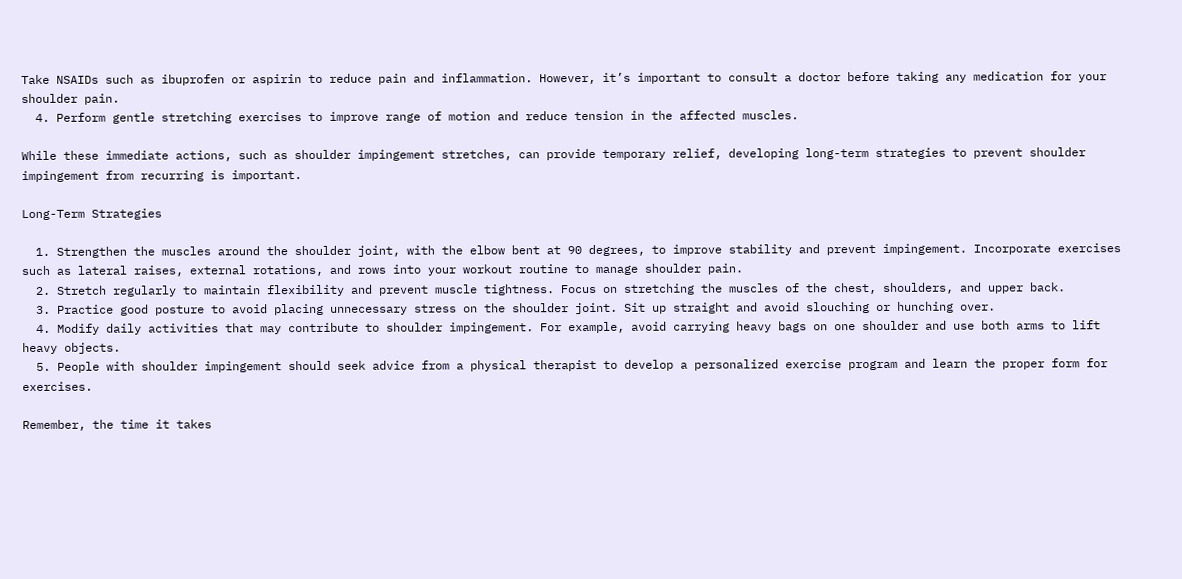Take NSAIDs such as ibuprofen or aspirin to reduce pain and inflammation. However, it’s important to consult a doctor before taking any medication for your shoulder pain.
  4. Perform gentle stretching exercises to improve range of motion and reduce tension in the affected muscles.

While these immediate actions, such as shoulder impingement stretches, can provide temporary relief, developing long-term strategies to prevent shoulder impingement from recurring is important.

Long-Term Strategies

  1. Strengthen the muscles around the shoulder joint, with the elbow bent at 90 degrees, to improve stability and prevent impingement. Incorporate exercises such as lateral raises, external rotations, and rows into your workout routine to manage shoulder pain.
  2. Stretch regularly to maintain flexibility and prevent muscle tightness. Focus on stretching the muscles of the chest, shoulders, and upper back.
  3. Practice good posture to avoid placing unnecessary stress on the shoulder joint. Sit up straight and avoid slouching or hunching over.
  4. Modify daily activities that may contribute to shoulder impingement. For example, avoid carrying heavy bags on one shoulder and use both arms to lift heavy objects.
  5. People with shoulder impingement should seek advice from a physical therapist to develop a personalized exercise program and learn the proper form for exercises.

Remember, the time it takes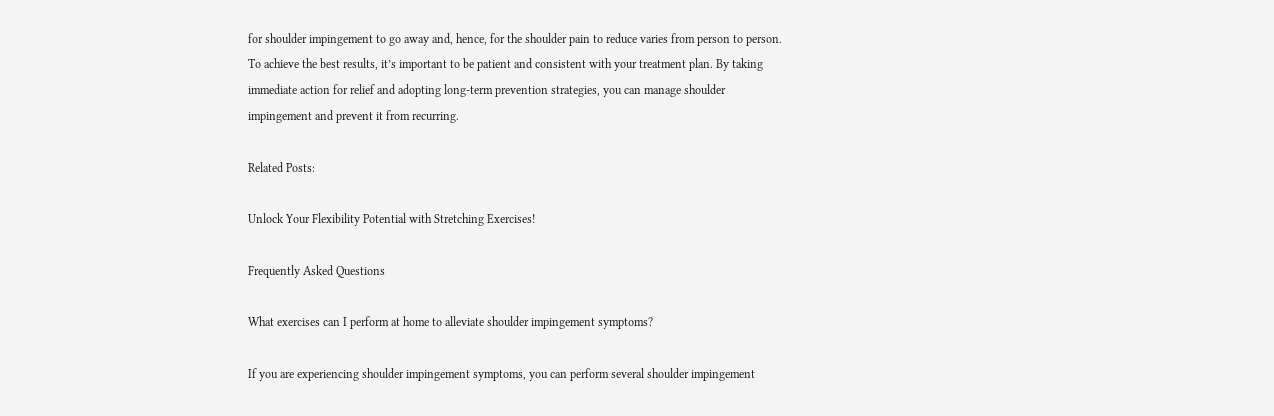for shoulder impingement to go away and, hence, for the shoulder pain to reduce varies from person to person. To achieve the best results, it’s important to be patient and consistent with your treatment plan. By taking immediate action for relief and adopting long-term prevention strategies, you can manage shoulder impingement and prevent it from recurring.

Related Posts:

Unlock Your Flexibility Potential with Stretching Exercises!

Frequently Asked Questions

What exercises can I perform at home to alleviate shoulder impingement symptoms?

If you are experiencing shoulder impingement symptoms, you can perform several shoulder impingement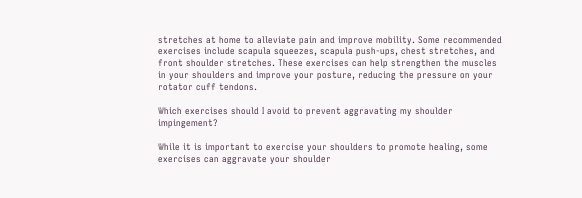stretches at home to alleviate pain and improve mobility. Some recommended exercises include scapula squeezes, scapula push-ups, chest stretches, and front shoulder stretches. These exercises can help strengthen the muscles in your shoulders and improve your posture, reducing the pressure on your rotator cuff tendons.

Which exercises should I avoid to prevent aggravating my shoulder impingement?

While it is important to exercise your shoulders to promote healing, some exercises can aggravate your shoulder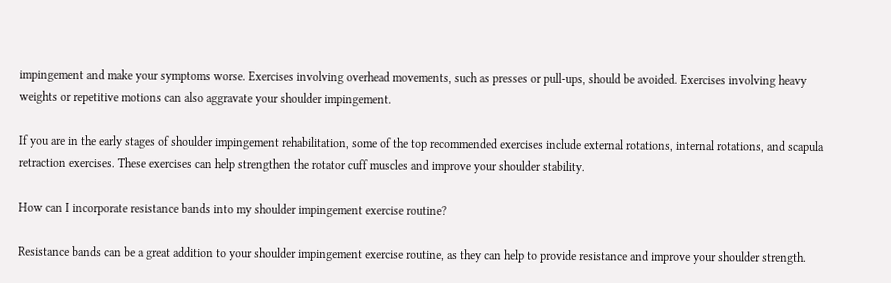impingement and make your symptoms worse. Exercises involving overhead movements, such as presses or pull-ups, should be avoided. Exercises involving heavy weights or repetitive motions can also aggravate your shoulder impingement.

If you are in the early stages of shoulder impingement rehabilitation, some of the top recommended exercises include external rotations, internal rotations, and scapula retraction exercises. These exercises can help strengthen the rotator cuff muscles and improve your shoulder stability.

How can I incorporate resistance bands into my shoulder impingement exercise routine?

Resistance bands can be a great addition to your shoulder impingement exercise routine, as they can help to provide resistance and improve your shoulder strength.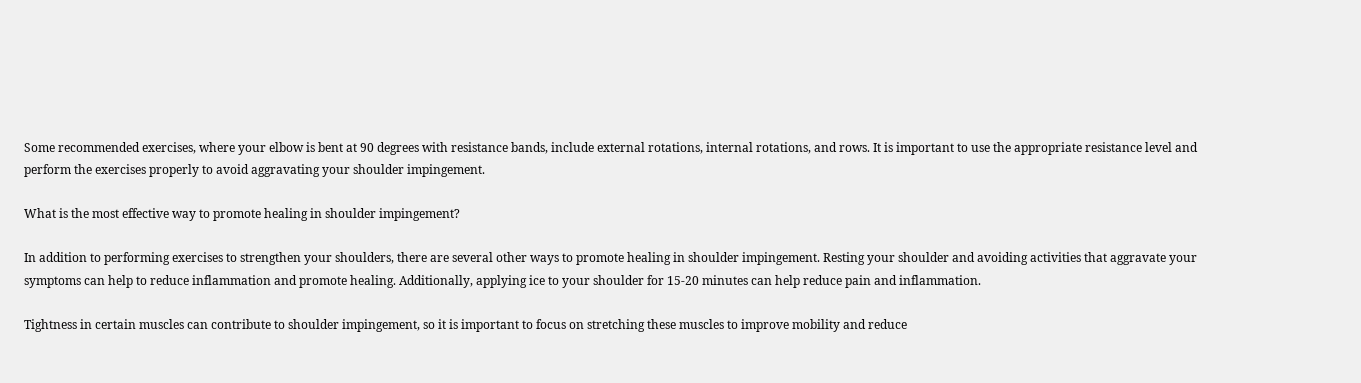Some recommended exercises, where your elbow is bent at 90 degrees with resistance bands, include external rotations, internal rotations, and rows. It is important to use the appropriate resistance level and perform the exercises properly to avoid aggravating your shoulder impingement.

What is the most effective way to promote healing in shoulder impingement?

In addition to performing exercises to strengthen your shoulders, there are several other ways to promote healing in shoulder impingement. Resting your shoulder and avoiding activities that aggravate your symptoms can help to reduce inflammation and promote healing. Additionally, applying ice to your shoulder for 15-20 minutes can help reduce pain and inflammation.

Tightness in certain muscles can contribute to shoulder impingement, so it is important to focus on stretching these muscles to improve mobility and reduce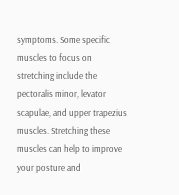symptoms. Some specific muscles to focus on stretching include the pectoralis minor, levator scapulae, and upper trapezius muscles. Stretching these muscles can help to improve your posture and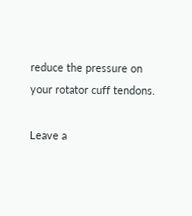reduce the pressure on your rotator cuff tendons.

Leave a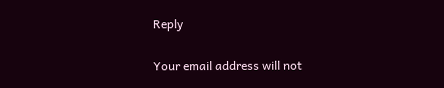Reply

Your email address will not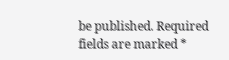be published. Required fields are marked *